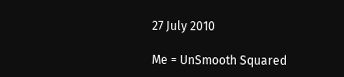27 July 2010

Me = UnSmooth Squared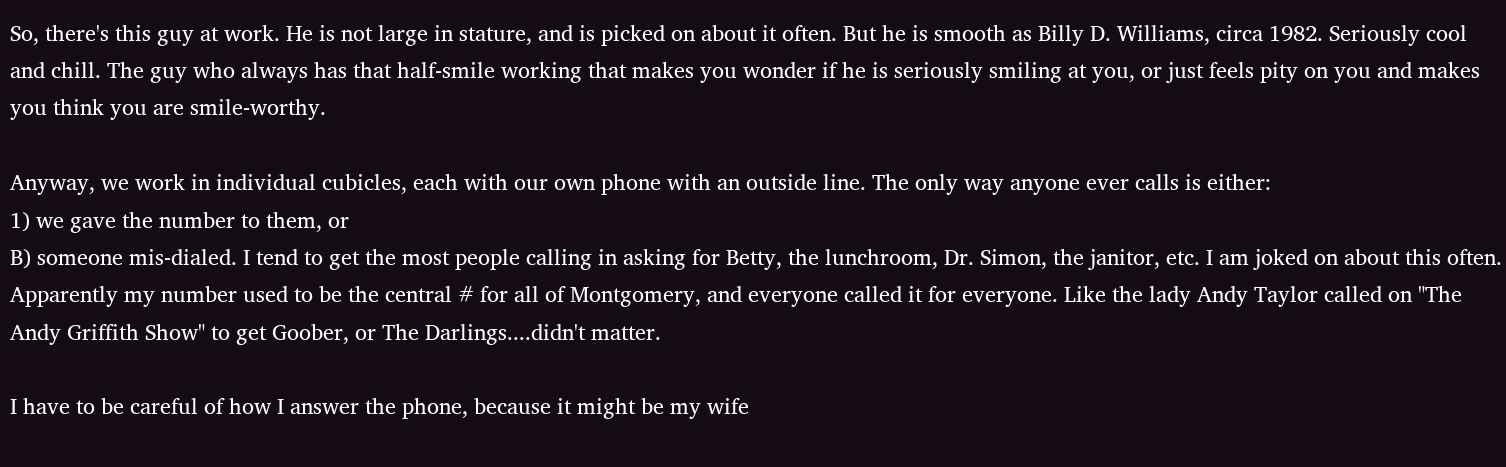So, there's this guy at work. He is not large in stature, and is picked on about it often. But he is smooth as Billy D. Williams, circa 1982. Seriously cool and chill. The guy who always has that half-smile working that makes you wonder if he is seriously smiling at you, or just feels pity on you and makes you think you are smile-worthy.

Anyway, we work in individual cubicles, each with our own phone with an outside line. The only way anyone ever calls is either:
1) we gave the number to them, or
B) someone mis-dialed. I tend to get the most people calling in asking for Betty, the lunchroom, Dr. Simon, the janitor, etc. I am joked on about this often. Apparently my number used to be the central # for all of Montgomery, and everyone called it for everyone. Like the lady Andy Taylor called on "The Andy Griffith Show" to get Goober, or The Darlings....didn't matter.

I have to be careful of how I answer the phone, because it might be my wife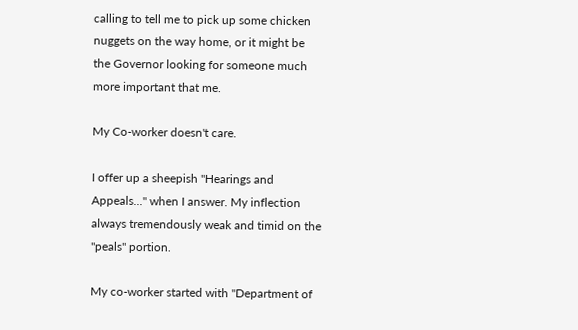calling to tell me to pick up some chicken nuggets on the way home, or it might be the Governor looking for someone much more important that me.

My Co-worker doesn't care.

I offer up a sheepish "Hearings and Appeals..." when I answer. My inflection always tremendously weak and timid on the "peals" portion.

My co-worker started with "Department of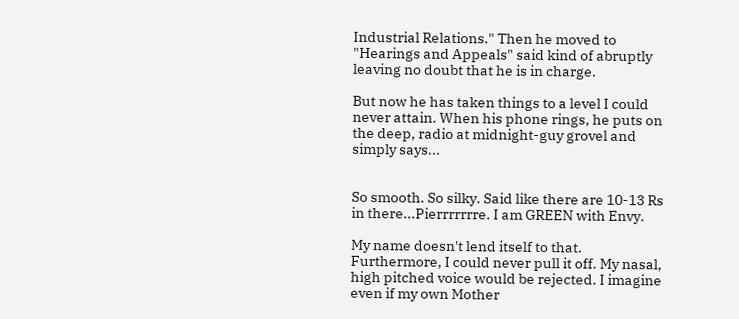Industrial Relations." Then he moved to "Hearings and Appeals" said kind of abruptly leaving no doubt that he is in charge.

But now he has taken things to a level I could never attain. When his phone rings, he puts on the deep, radio at midnight-guy grovel and simply says...


So smooth. So silky. Said like there are 10-13 Rs in there...Pierrrrrrre. I am GREEN with Envy.

My name doesn't lend itself to that. Furthermore, I could never pull it off. My nasal, high pitched voice would be rejected. I imagine even if my own Mother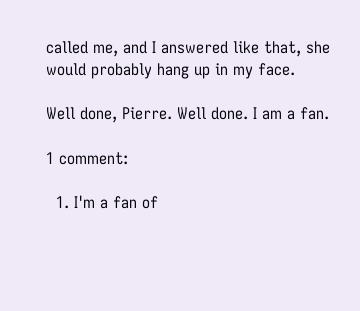called me, and I answered like that, she would probably hang up in my face.

Well done, Pierre. Well done. I am a fan.

1 comment:

  1. I'm a fan of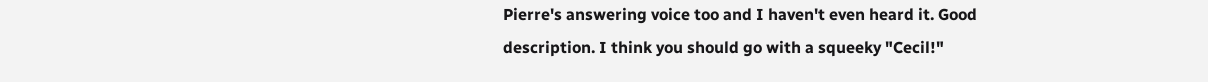Pierre's answering voice too and I haven't even heard it. Good description. I think you should go with a squeeky "Cecil!"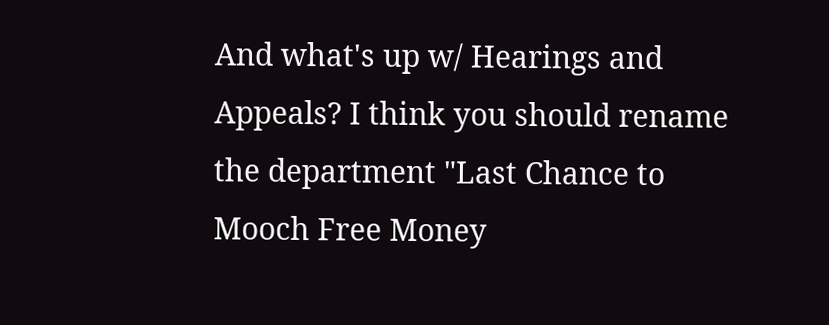And what's up w/ Hearings and Appeals? I think you should rename the department "Last Chance to Mooch Free Money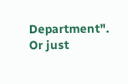Department". Or just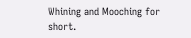Whining and Mooching for short.